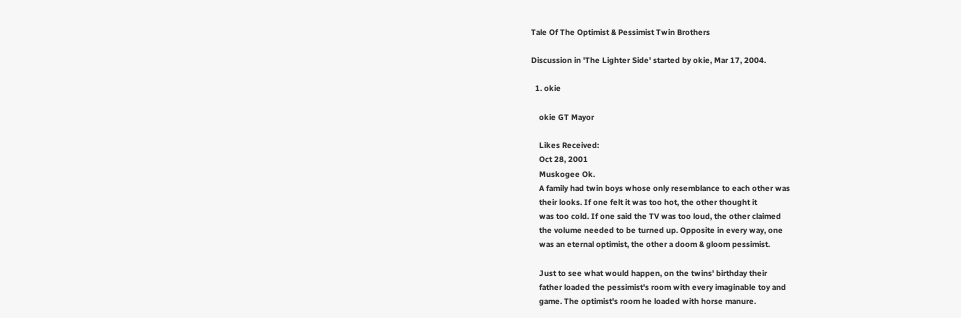Tale Of The Optimist & Pessimist Twin Brothers

Discussion in 'The Lighter Side' started by okie, Mar 17, 2004.

  1. okie

    okie GT Mayor

    Likes Received:
    Oct 28, 2001
    Muskogee Ok.
    A family had twin boys whose only resemblance to each other was
    their looks. If one felt it was too hot, the other thought it
    was too cold. If one said the TV was too loud, the other claimed
    the volume needed to be turned up. Opposite in every way, one
    was an eternal optimist, the other a doom & gloom pessimist.

    Just to see what would happen, on the twins' birthday their
    father loaded the pessimist's room with every imaginable toy and
    game. The optimist's room he loaded with horse manure.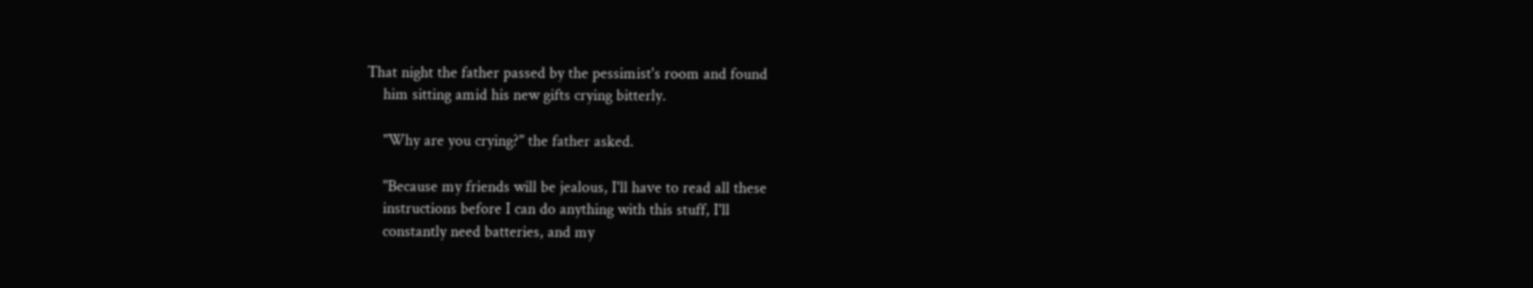That night the father passed by the pessimist's room and found
    him sitting amid his new gifts crying bitterly.

    "Why are you crying?" the father asked.

    "Because my friends will be jealous, I'll have to read all these
    instructions before I can do anything with this stuff, I'll
    constantly need batteries, and my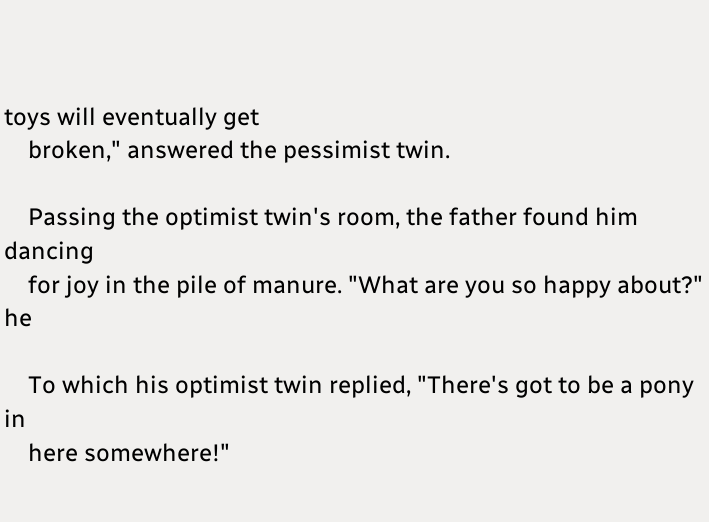toys will eventually get
    broken," answered the pessimist twin.

    Passing the optimist twin's room, the father found him dancing
    for joy in the pile of manure. "What are you so happy about?" he

    To which his optimist twin replied, "There's got to be a pony in
    here somewhere!"